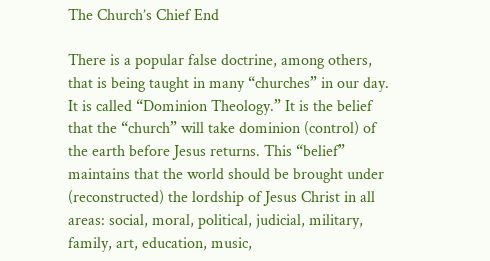The Church’s Chief End

There is a popular false doctrine, among others, that is being taught in many “churches” in our day. It is called “Dominion Theology.” It is the belief that the “church” will take dominion (control) of the earth before Jesus returns. This “belief” maintains that the world should be brought under (reconstructed) the lordship of Jesus Christ in all areas: social, moral, political, judicial, military, family, art, education, music,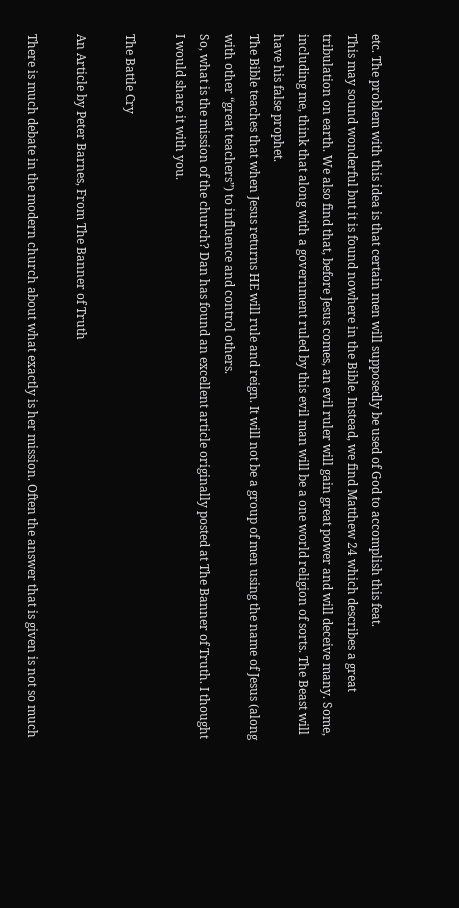etc. The problem with this idea is that certain men will supposedly be used of God to accomplish this feat.
This may sound wonderful but it is found nowhere in the Bible. Instead, we find Matthew 24 which describes a great tribulation on earth. We also find that, before Jesus comes, an evil ruler will gain great power and will deceive many. Some, including me, think that along with a government ruled by this evil man will be a one world religion of sorts. The Beast will have his false prophet.
The Bible teaches that when Jesus returns HE will rule and reign. It will not be a group of men using the name of Jesus (along with other “great teachers”) to influence and control others.
So, what is the mission of the church? Dan has found an excellent article originally posted at The Banner of Truth. I thought I would share it with you.

The Battle Cry

An Article by Peter Barnes, From The Banner of Truth

There is much debate in the modern church about what exactly is her mission. Often the answer that is given is not so much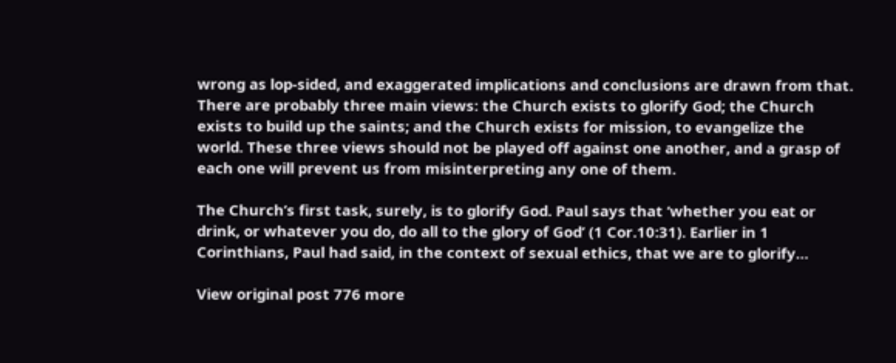wrong as lop-sided, and exaggerated implications and conclusions are drawn from that. There are probably three main views: the Church exists to glorify God; the Church exists to build up the saints; and the Church exists for mission, to evangelize the world. These three views should not be played off against one another, and a grasp of each one will prevent us from misinterpreting any one of them.

The Church’s first task, surely, is to glorify God. Paul says that ‘whether you eat or drink, or whatever you do, do all to the glory of God’ (1 Cor.10:31). Earlier in 1 Corinthians, Paul had said, in the context of sexual ethics, that we are to glorify…

View original post 776 more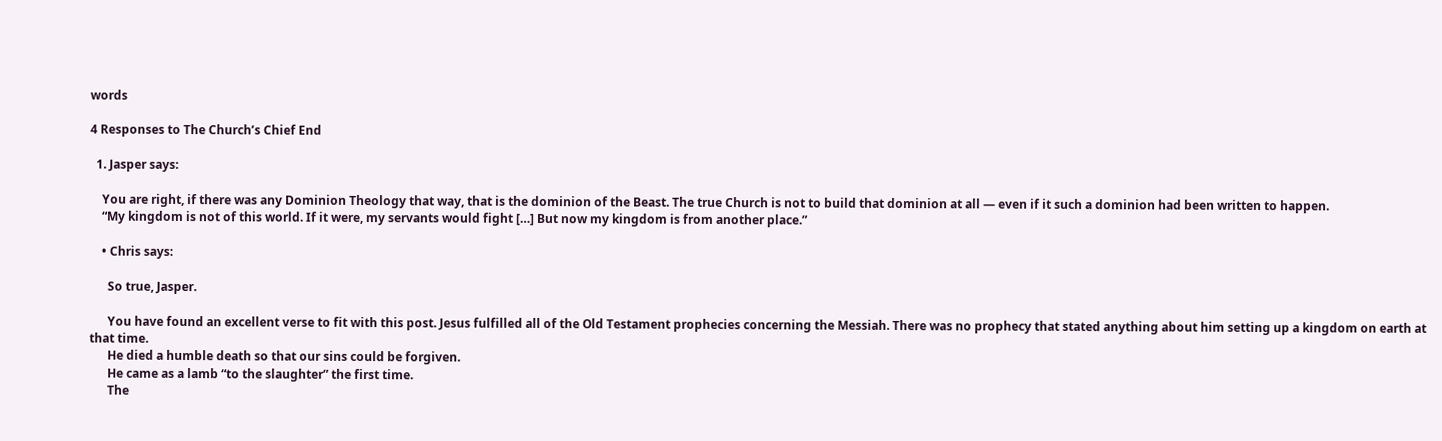words

4 Responses to The Church’s Chief End

  1. Jasper says:

    You are right, if there was any Dominion Theology that way, that is the dominion of the Beast. The true Church is not to build that dominion at all — even if it such a dominion had been written to happen.
    “My kingdom is not of this world. If it were, my servants would fight […] But now my kingdom is from another place.”

    • Chris says:

      So true, Jasper.

      You have found an excellent verse to fit with this post. Jesus fulfilled all of the Old Testament prophecies concerning the Messiah. There was no prophecy that stated anything about him setting up a kingdom on earth at that time.
      He died a humble death so that our sins could be forgiven.
      He came as a lamb “to the slaughter” the first time.
      The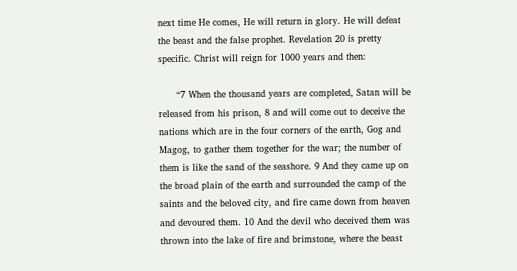next time He comes, He will return in glory. He will defeat the beast and the false prophet. Revelation 20 is pretty specific. Christ will reign for 1000 years and then:

      “7 When the thousand years are completed, Satan will be released from his prison, 8 and will come out to deceive the nations which are in the four corners of the earth, Gog and Magog, to gather them together for the war; the number of them is like the sand of the seashore. 9 And they came up on the broad plain of the earth and surrounded the camp of the saints and the beloved city, and fire came down from heaven and devoured them. 10 And the devil who deceived them was thrown into the lake of fire and brimstone, where the beast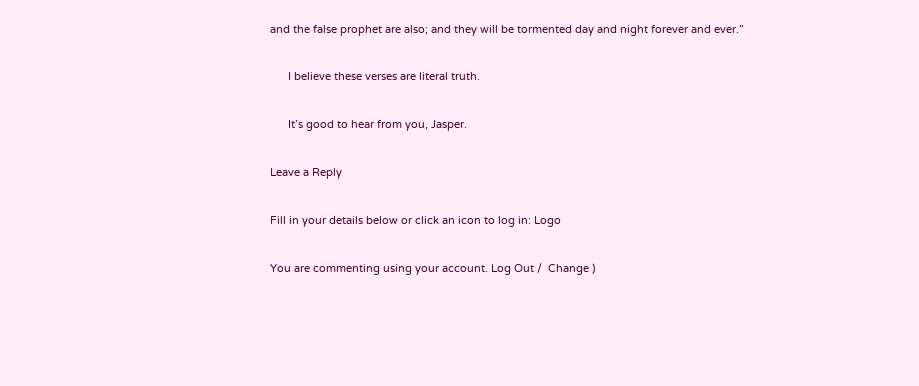and the false prophet are also; and they will be tormented day and night forever and ever.”

      I believe these verses are literal truth.

      It’s good to hear from you, Jasper.

Leave a Reply

Fill in your details below or click an icon to log in: Logo

You are commenting using your account. Log Out /  Change )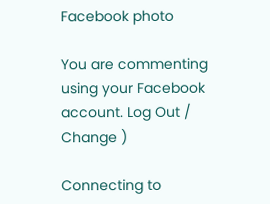Facebook photo

You are commenting using your Facebook account. Log Out /  Change )

Connecting to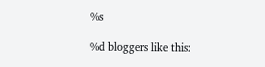%s

%d bloggers like this: